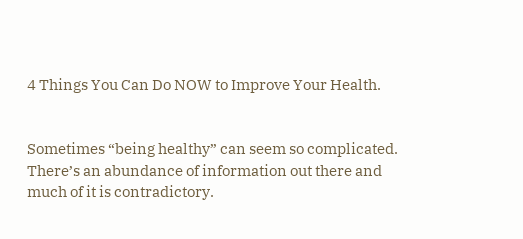4 Things You Can Do NOW to Improve Your Health.


Sometimes “being healthy” can seem so complicated. There’s an abundance of information out there and much of it is contradictory.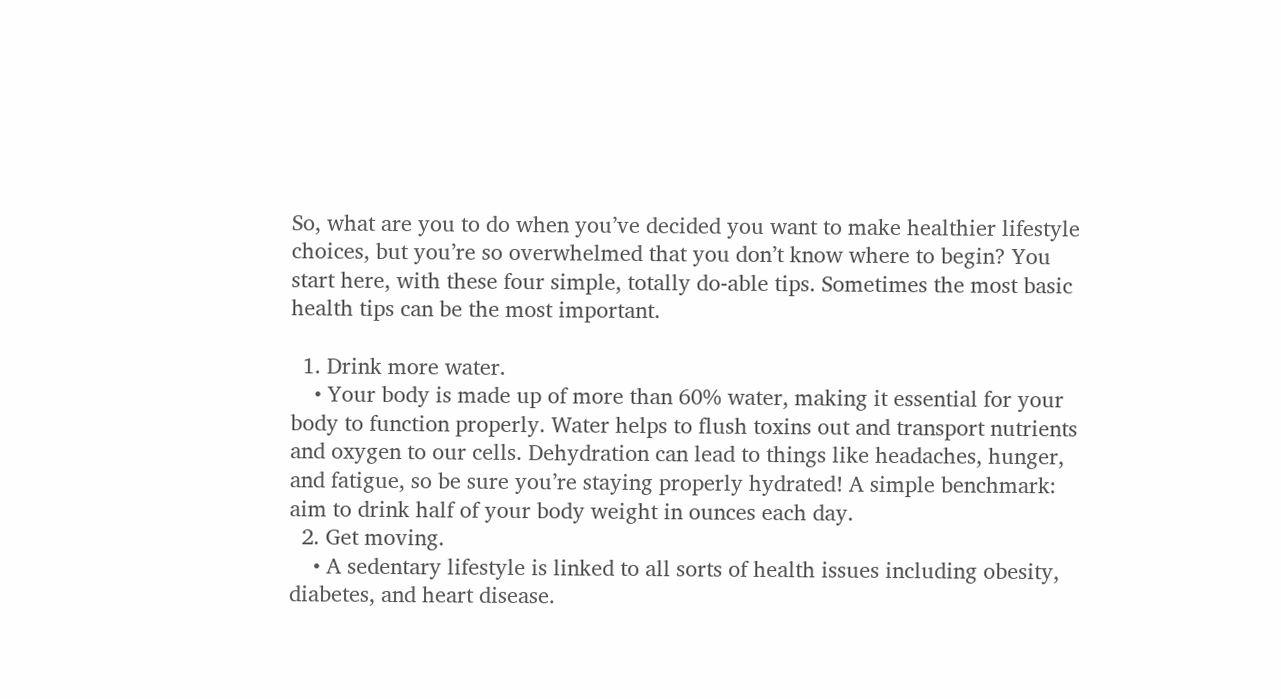So, what are you to do when you’ve decided you want to make healthier lifestyle choices, but you’re so overwhelmed that you don’t know where to begin? You start here, with these four simple, totally do-able tips. Sometimes the most basic health tips can be the most important.

  1. Drink more water.
    • Your body is made up of more than 60% water, making it essential for your body to function properly. Water helps to flush toxins out and transport nutrients and oxygen to our cells. Dehydration can lead to things like headaches, hunger, and fatigue, so be sure you’re staying properly hydrated! A simple benchmark: aim to drink half of your body weight in ounces each day.
  2. Get moving.
    • A sedentary lifestyle is linked to all sorts of health issues including obesity, diabetes, and heart disease.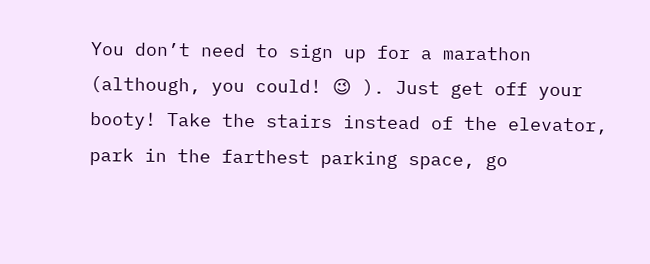You don’t need to sign up for a marathon (although, you could! 😉 ). Just get off your booty! Take the stairs instead of the elevator, park in the farthest parking space, go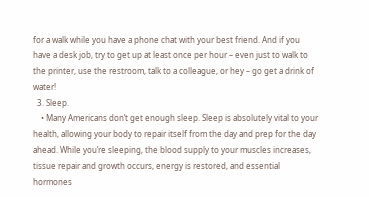for a walk while you have a phone chat with your best friend. And if you have a desk job, try to get up at least once per hour – even just to walk to the printer, use the restroom, talk to a colleague, or hey – go get a drink of water!
  3. Sleep.
    • Many Americans don’t get enough sleep. Sleep is absolutely vital to your health, allowing your body to repair itself from the day and prep for the day ahead. While you’re sleeping, the blood supply to your muscles increases, tissue repair and growth occurs, energy is restored, and essential hormones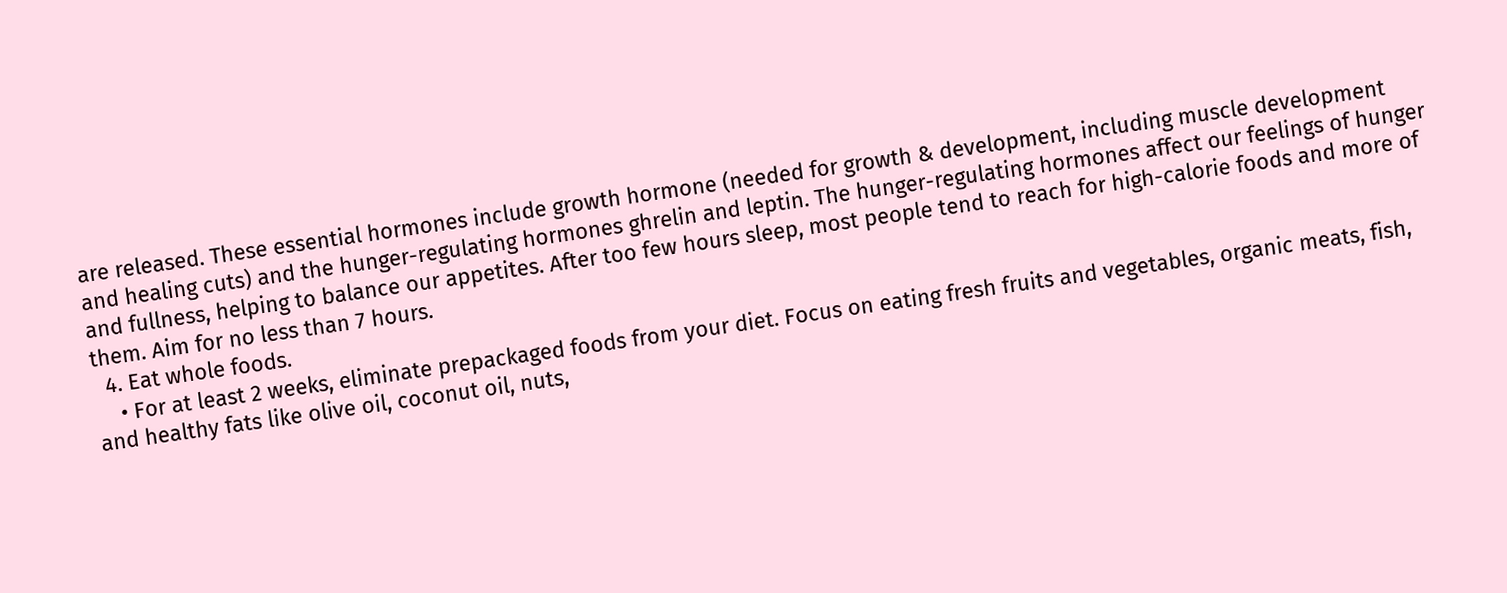are released. These essential hormones include growth hormone (needed for growth & development, including muscle development and healing cuts) and the hunger-regulating hormones ghrelin and leptin. The hunger-regulating hormones affect our feelings of hunger and fullness, helping to balance our appetites. After too few hours sleep, most people tend to reach for high-calorie foods and more of them. Aim for no less than 7 hours.
  4. Eat whole foods.
    • For at least 2 weeks, eliminate prepackaged foods from your diet. Focus on eating fresh fruits and vegetables, organic meats, fish, and healthy fats like olive oil, coconut oil, nuts,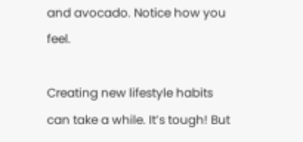and avocado. Notice how you feel.

Creating new lifestyle habits can take a while. It’s tough! But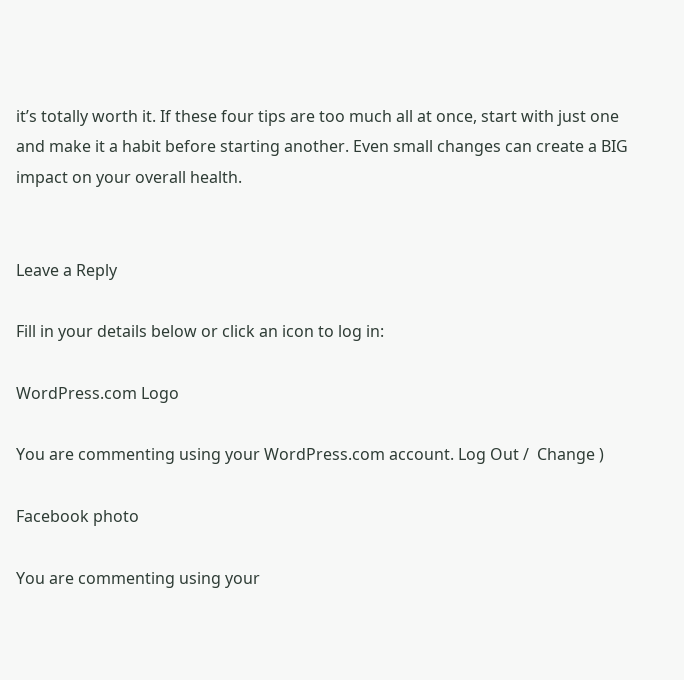it’s totally worth it. If these four tips are too much all at once, start with just one and make it a habit before starting another. Even small changes can create a BIG impact on your overall health.


Leave a Reply

Fill in your details below or click an icon to log in:

WordPress.com Logo

You are commenting using your WordPress.com account. Log Out /  Change )

Facebook photo

You are commenting using your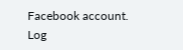Facebook account. Log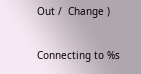Out /  Change )

Connecting to %s